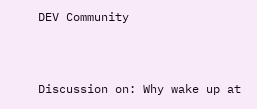DEV Community


Discussion on: Why wake up at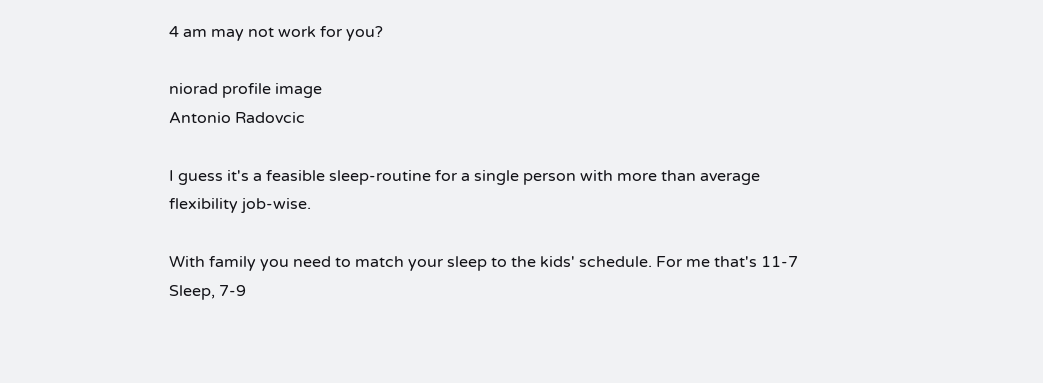4 am may not work for you?

niorad profile image
Antonio Radovcic

I guess it's a feasible sleep-routine for a single person with more than average flexibility job-wise.

With family you need to match your sleep to the kids' schedule. For me that's 11-7 Sleep, 7-9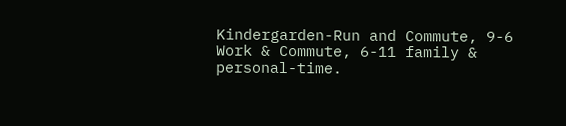Kindergarden-Run and Commute, 9-6 Work & Commute, 6-11 family & personal-time.